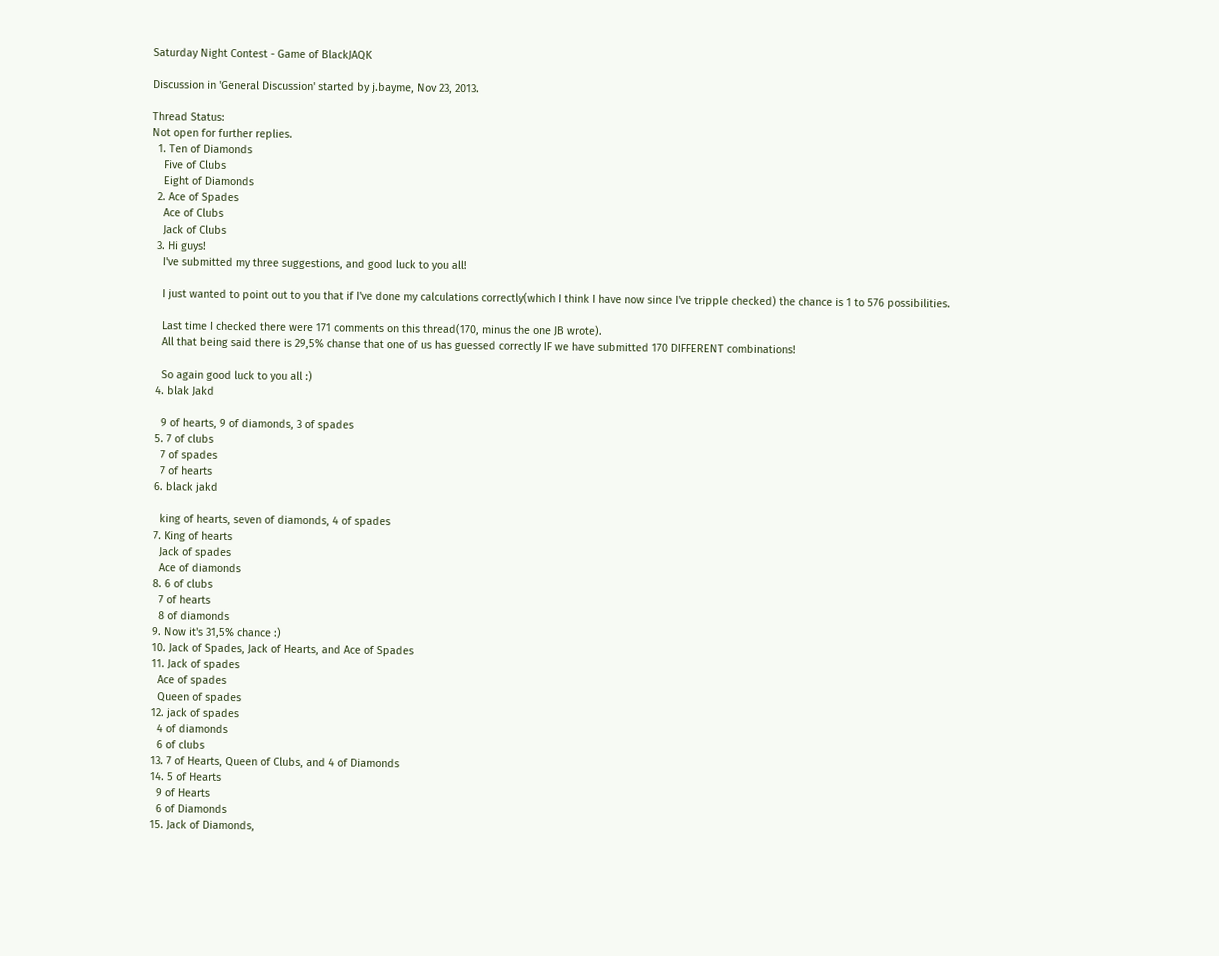Saturday Night Contest - Game of BlackJAQK

Discussion in 'General Discussion' started by j.bayme, Nov 23, 2013.

Thread Status:
Not open for further replies.
  1. Ten of Diamonds
    Five of Clubs
    Eight of Diamonds
  2. Ace of Spades
    Ace of Clubs
    Jack of Clubs
  3. Hi guys!
    I've submitted my three suggestions, and good luck to you all!

    I just wanted to point out to you that if I've done my calculations correctly(which I think I have now since I've tripple checked) the chance is 1 to 576 possibilities.

    Last time I checked there were 171 comments on this thread(170, minus the one JB wrote).
    All that being said there is 29,5% chanse that one of us has guessed correctly IF we have submitted 170 DIFFERENT combinations!

    So again good luck to you all :)
  4. blak Jakd

    9 of hearts, 9 of diamonds, 3 of spades
  5. 7 of clubs
    7 of spades
    7 of hearts
  6. black jakd

    king of hearts, seven of diamonds, 4 of spades
  7. King of hearts
    Jack of spades
    Ace of diamonds
  8. 6 of clubs
    7 of hearts
    8 of diamonds
  9. Now it's 31,5% chance :)
  10. Jack of Spades, Jack of Hearts, and Ace of Spades
  11. Jack of spades
    Ace of spades
    Queen of spades
  12. jack of spades
    4 of diamonds
    6 of clubs
  13. 7 of Hearts, Queen of Clubs, and 4 of Diamonds
  14. 5 of Hearts
    9 of Hearts
    6 of Diamonds
  15. Jack of Diamonds,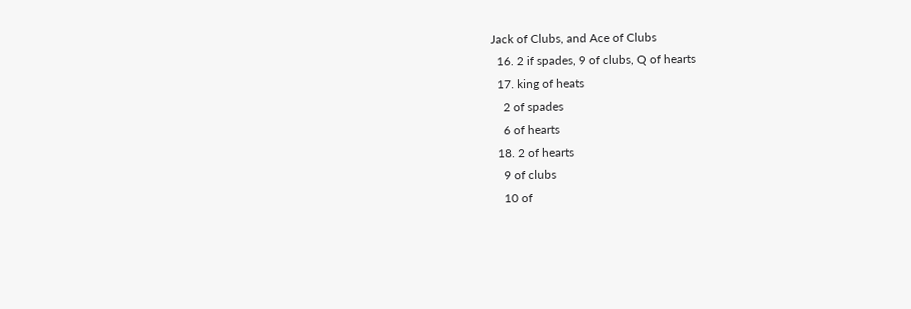Jack of Clubs, and Ace of Clubs
  16. 2 if spades, 9 of clubs, Q of hearts
  17. king of heats
    2 of spades
    6 of hearts
  18. 2 of hearts
    9 of clubs
    10 of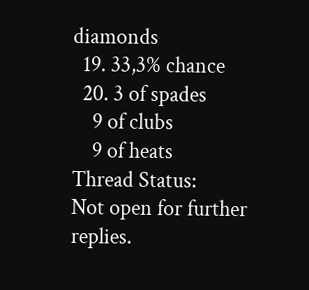diamonds
  19. 33,3% chance
  20. 3 of spades
    9 of clubs
    9 of heats
Thread Status:
Not open for further replies.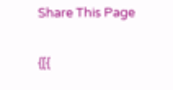Share This Page

{[{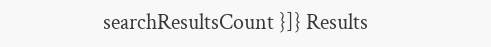searchResultsCount }]} Results